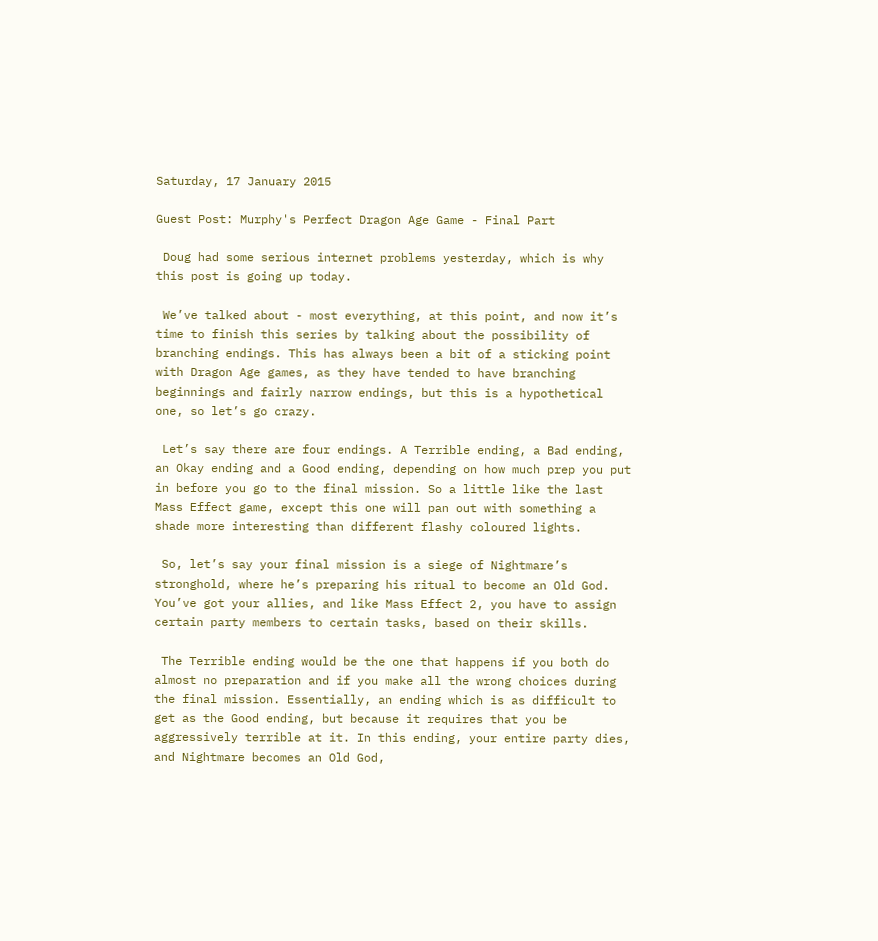Saturday, 17 January 2015

Guest Post: Murphy's Perfect Dragon Age Game - Final Part

 Doug had some serious internet problems yesterday, which is why this post is going up today.

 We’ve talked about - most everything, at this point, and now it’s time to finish this series by talking about the possibility of branching endings. This has always been a bit of a sticking point with Dragon Age games, as they have tended to have branching beginnings and fairly narrow endings, but this is a hypothetical one, so let’s go crazy.

 Let’s say there are four endings. A Terrible ending, a Bad ending, an Okay ending and a Good ending, depending on how much prep you put in before you go to the final mission. So a little like the last Mass Effect game, except this one will pan out with something a shade more interesting than different flashy coloured lights.

 So, let’s say your final mission is a siege of Nightmare’s stronghold, where he’s preparing his ritual to become an Old God. You’ve got your allies, and like Mass Effect 2, you have to assign certain party members to certain tasks, based on their skills.

 The Terrible ending would be the one that happens if you both do almost no preparation and if you make all the wrong choices during the final mission. Essentially, an ending which is as difficult to get as the Good ending, but because it requires that you be aggressively terrible at it. In this ending, your entire party dies, and Nightmare becomes an Old God,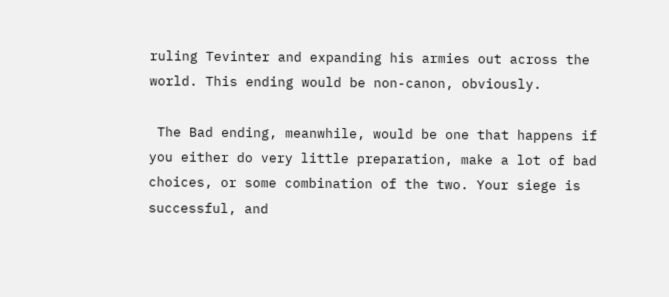ruling Tevinter and expanding his armies out across the world. This ending would be non-canon, obviously.

 The Bad ending, meanwhile, would be one that happens if you either do very little preparation, make a lot of bad choices, or some combination of the two. Your siege is successful, and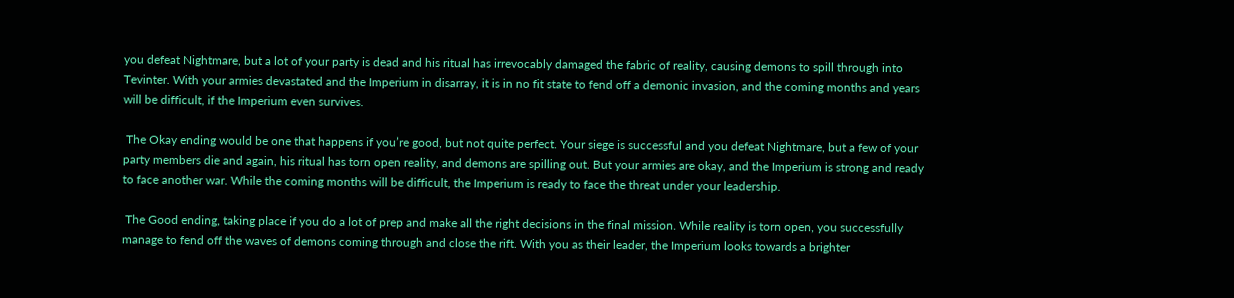you defeat Nightmare, but a lot of your party is dead and his ritual has irrevocably damaged the fabric of reality, causing demons to spill through into Tevinter. With your armies devastated and the Imperium in disarray, it is in no fit state to fend off a demonic invasion, and the coming months and years will be difficult, if the Imperium even survives.

 The Okay ending would be one that happens if you’re good, but not quite perfect. Your siege is successful and you defeat Nightmare, but a few of your party members die and again, his ritual has torn open reality, and demons are spilling out. But your armies are okay, and the Imperium is strong and ready to face another war. While the coming months will be difficult, the Imperium is ready to face the threat under your leadership.

 The Good ending, taking place if you do a lot of prep and make all the right decisions in the final mission. While reality is torn open, you successfully manage to fend off the waves of demons coming through and close the rift. With you as their leader, the Imperium looks towards a brighter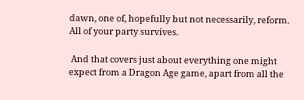dawn, one of, hopefully but not necessarily, reform. All of your party survives.

 And that covers just about everything one might expect from a Dragon Age game, apart from all the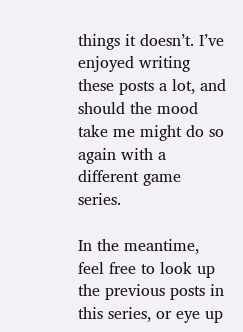things it doesn’t. I’ve enjoyed writing these posts a lot, and should the mood take me might do so again with a different game series.

In the meantime, feel free to look up the previous posts in this series, or eye up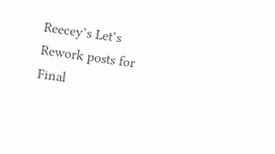Reecey’s Let’s Rework posts for Final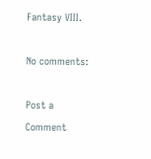Fantasy VIII.

No comments:

Post a Comment